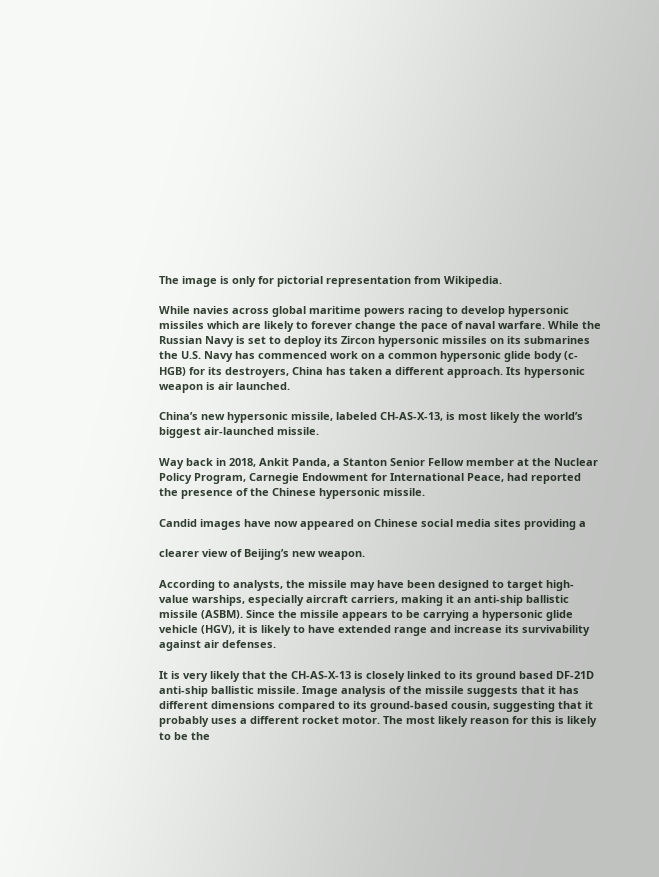The image is only for pictorial representation from Wikipedia.

While navies across global maritime powers racing to develop hypersonic missiles which are likely to forever change the pace of naval warfare. While the Russian Navy is set to deploy its Zircon hypersonic missiles on its submarines the U.S. Navy has commenced work on a common hypersonic glide body (c-HGB) for its destroyers, China has taken a different approach. Its hypersonic weapon is air launched.

China’s new hypersonic missile, labeled CH-AS-X-13, is most likely the world’s biggest air-launched missile.

Way back in 2018, Ankit Panda, a Stanton Senior Fellow member at the Nuclear Policy Program, Carnegie Endowment for International Peace, had reported the presence of the Chinese hypersonic missile.

Candid images have now appeared on Chinese social media sites providing a

clearer view of Beijing’s new weapon.

According to analysts, the missile may have been designed to target high-value warships, especially aircraft carriers, making it an anti-ship ballistic missile (ASBM). Since the missile appears to be carrying a hypersonic glide vehicle (HGV), it is likely to have extended range and increase its survivability against air defenses.

It is very likely that the CH-AS-X-13 is closely linked to its ground based DF-21D anti-ship ballistic missile. Image analysis of the missile suggests that it has different dimensions compared to its ground-based cousin, suggesting that it probably uses a different rocket motor. The most likely reason for this is likely to be the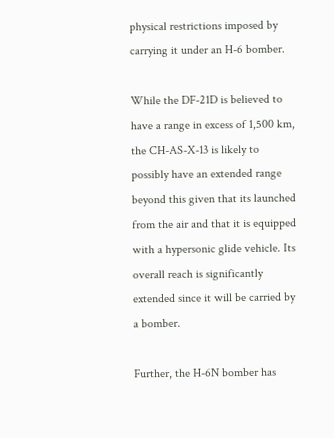physical restrictions imposed by carrying it under an H-6 bomber.

While the DF-21D is believed to have a range in excess of 1,500 km, the CH-AS-X-13 is likely to possibly have an extended range beyond this given that its launched from the air and that it is equipped with a hypersonic glide vehicle. Its overall reach is significantly extended since it will be carried by a bomber.

Further, the H-6N bomber has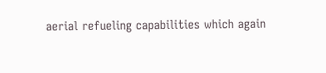aerial refueling capabilities which again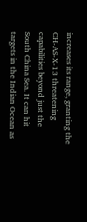increases its range, granting the CH-AS-X-13 threatening capabilities beyond just the South China Sea. It can hit targets in the Indian Ocean as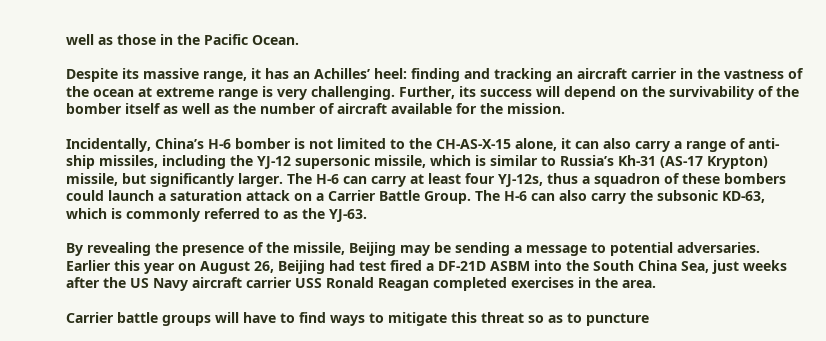well as those in the Pacific Ocean.

Despite its massive range, it has an Achilles’ heel: finding and tracking an aircraft carrier in the vastness of the ocean at extreme range is very challenging. Further, its success will depend on the survivability of the bomber itself as well as the number of aircraft available for the mission.

Incidentally, China’s H-6 bomber is not limited to the CH-AS-X-15 alone, it can also carry a range of anti-ship missiles, including the YJ-12 supersonic missile, which is similar to Russia’s Kh-31 (AS-17 Krypton) missile, but significantly larger. The H-6 can carry at least four YJ-12s, thus a squadron of these bombers could launch a saturation attack on a Carrier Battle Group. The H-6 can also carry the subsonic KD-63, which is commonly referred to as the YJ-63.

By revealing the presence of the missile, Beijing may be sending a message to potential adversaries. Earlier this year on August 26, Beijing had test fired a DF-21D ASBM into the South China Sea, just weeks after the US Navy aircraft carrier USS Ronald Reagan completed exercises in the area.

Carrier battle groups will have to find ways to mitigate this threat so as to puncture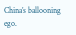China’s ballooning ego.